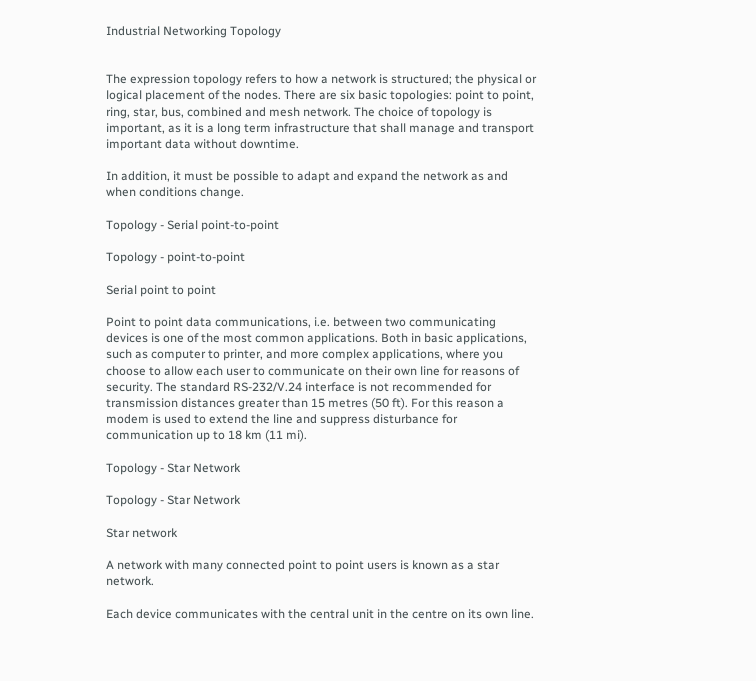Industrial Networking Topology


The expression topology refers to how a network is structured; the physical or logical placement of the nodes. There are six basic topologies: point to point, ring, star, bus, combined and mesh network. The choice of topology is important, as it is a long term infrastructure that shall manage and transport important data without downtime.

In addition, it must be possible to adapt and expand the network as and when conditions change.

Topology - Serial point-to-point

Topology - point-to-point

Serial point to point

Point to point data communications, i.e. between two communicating devices is one of the most common applications. Both in basic applications, such as computer to printer, and more complex applications, where you choose to allow each user to communicate on their own line for reasons of security. The standard RS-232/V.24 interface is not recommended for transmission distances greater than 15 metres (50 ft). For this reason a modem is used to extend the line and suppress disturbance for communication up to 18 km (11 mi).

Topology - Star Network

Topology - Star Network

Star network

A network with many connected point to point users is known as a star network.

Each device communicates with the central unit in the centre on its own line.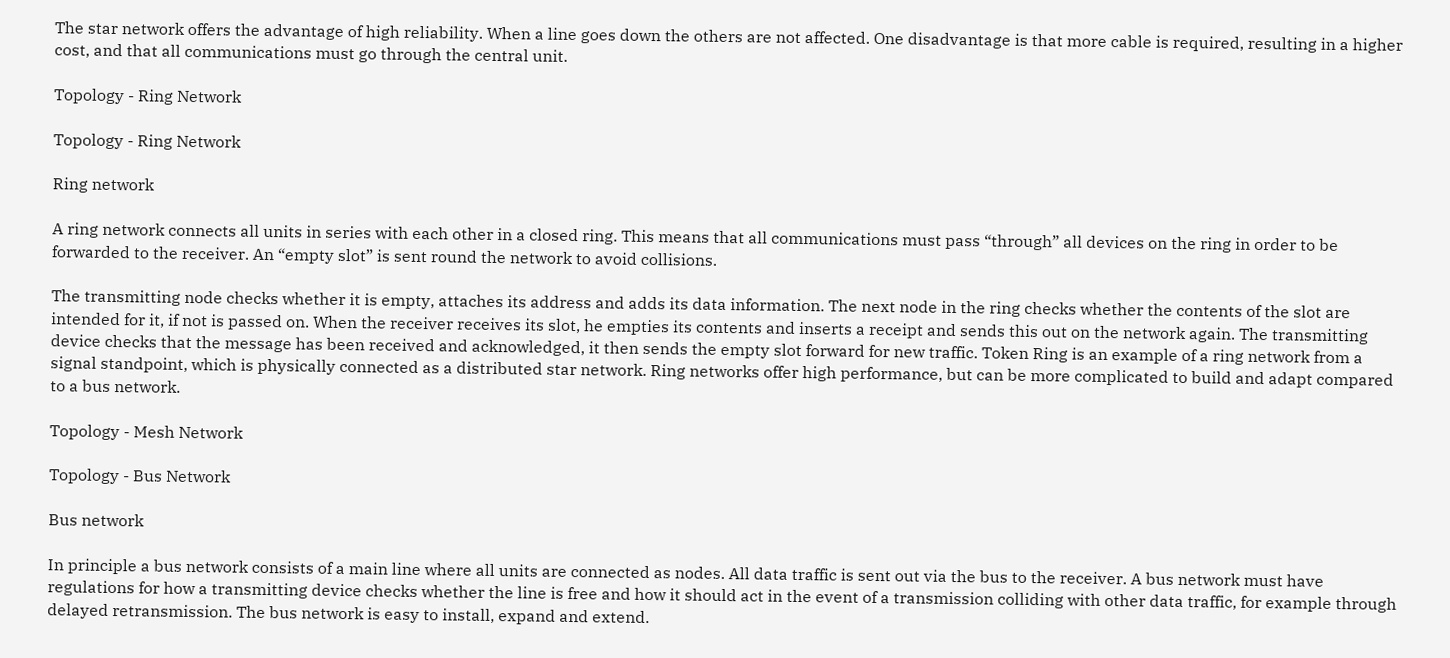The star network offers the advantage of high reliability. When a line goes down the others are not affected. One disadvantage is that more cable is required, resulting in a higher cost, and that all communications must go through the central unit.

Topology - Ring Network

Topology - Ring Network

Ring network

A ring network connects all units in series with each other in a closed ring. This means that all communications must pass “through” all devices on the ring in order to be forwarded to the receiver. An “empty slot” is sent round the network to avoid collisions.

The transmitting node checks whether it is empty, attaches its address and adds its data information. The next node in the ring checks whether the contents of the slot are intended for it, if not is passed on. When the receiver receives its slot, he empties its contents and inserts a receipt and sends this out on the network again. The transmitting device checks that the message has been received and acknowledged, it then sends the empty slot forward for new traffic. Token Ring is an example of a ring network from a signal standpoint, which is physically connected as a distributed star network. Ring networks offer high performance, but can be more complicated to build and adapt compared to a bus network.

Topology - Mesh Network

Topology - Bus Network

Bus network

In principle a bus network consists of a main line where all units are connected as nodes. All data traffic is sent out via the bus to the receiver. A bus network must have regulations for how a transmitting device checks whether the line is free and how it should act in the event of a transmission colliding with other data traffic, for example through delayed retransmission. The bus network is easy to install, expand and extend.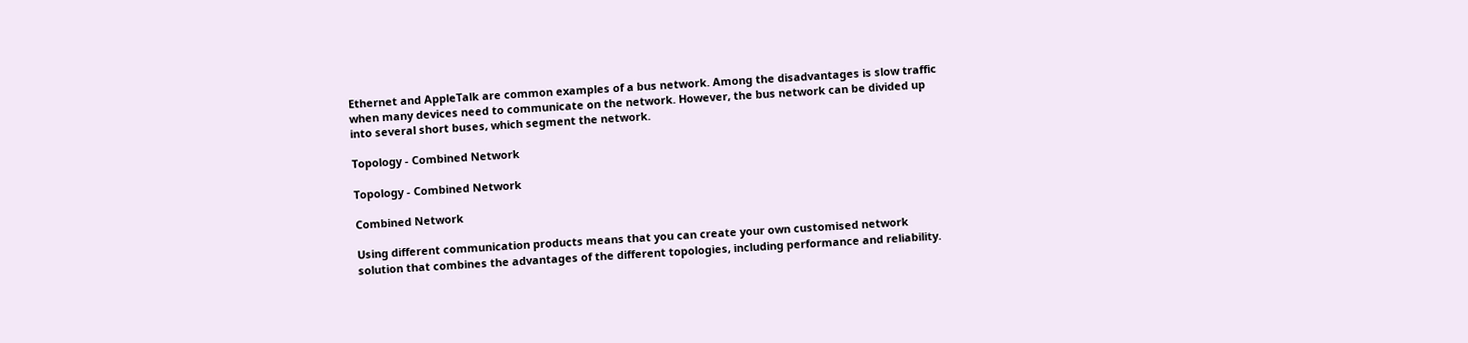Ethernet and AppleTalk are common examples of a bus network. Among the disadvantages is slow traffic when many devices need to communicate on the network. However, the bus network can be divided up into several short buses, which segment the network.

Topology - Combined Network

Topology - Combined Network

Combined Network

Using different communication products means that you can create your own customised network solution that combines the advantages of the different topologies, including performance and reliability.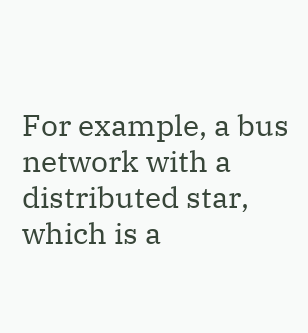For example, a bus network with a distributed star, which is a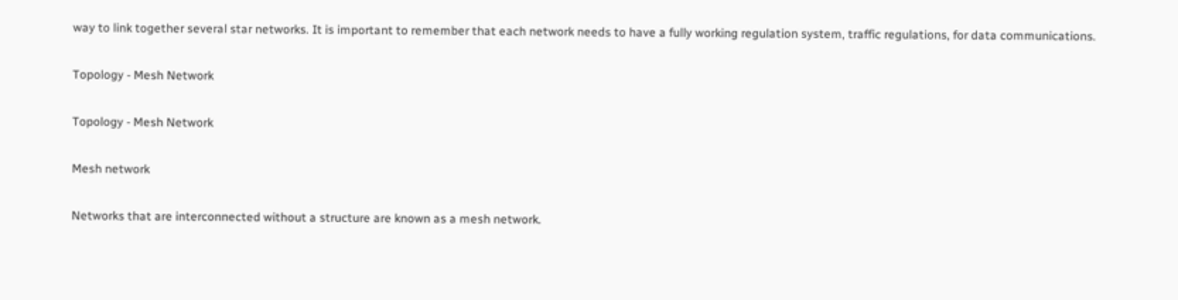way to link together several star networks. It is important to remember that each network needs to have a fully working regulation system, traffic regulations, for data communications.

Topology - Mesh Network

Topology - Mesh Network

Mesh network

Networks that are interconnected without a structure are known as a mesh network.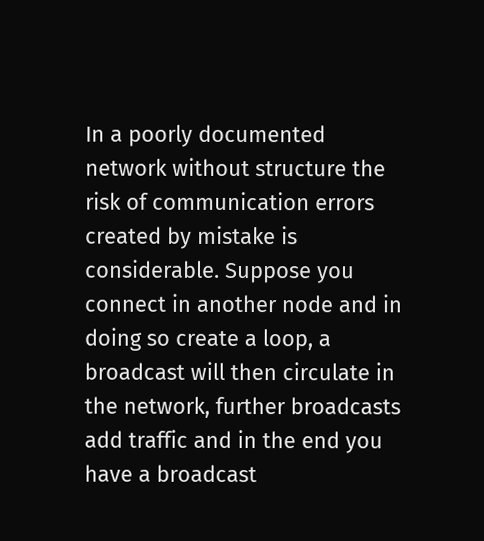In a poorly documented network without structure the risk of communication errors created by mistake is considerable. Suppose you connect in another node and in doing so create a loop, a broadcast will then circulate in the network, further broadcasts add traffic and in the end you have a broadcast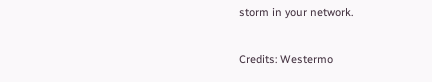storm in your network.

Credits: Westermo